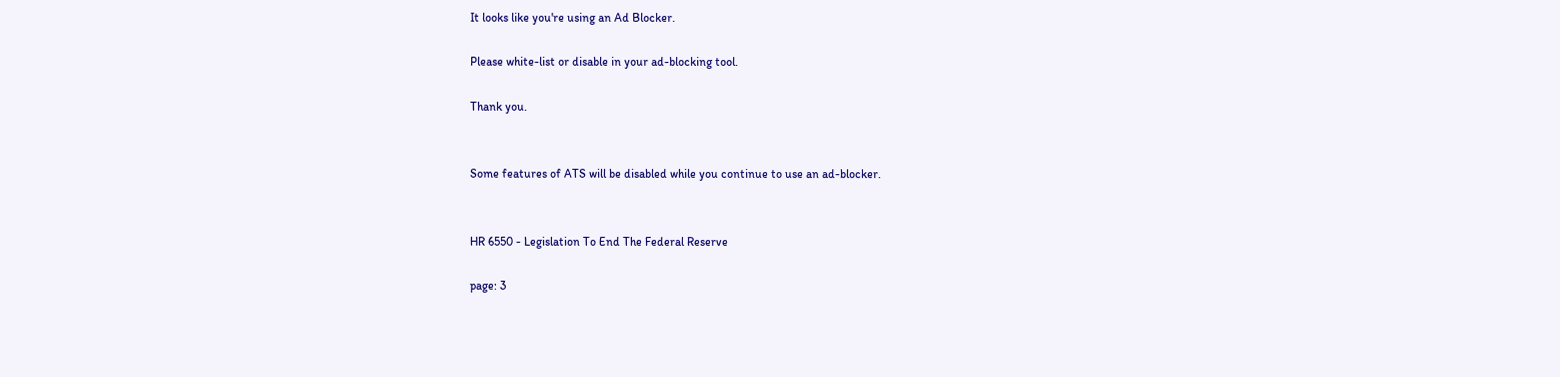It looks like you're using an Ad Blocker.

Please white-list or disable in your ad-blocking tool.

Thank you.


Some features of ATS will be disabled while you continue to use an ad-blocker.


HR 6550 - Legislation To End The Federal Reserve

page: 3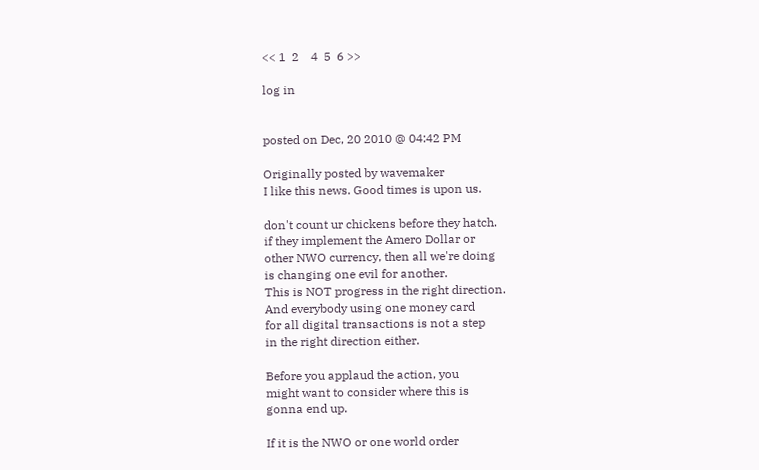<< 1  2    4  5  6 >>

log in


posted on Dec, 20 2010 @ 04:42 PM

Originally posted by wavemaker
I like this news. Good times is upon us.

don't count ur chickens before they hatch.
if they implement the Amero Dollar or
other NWO currency, then all we're doing
is changing one evil for another.
This is NOT progress in the right direction.
And everybody using one money card
for all digital transactions is not a step
in the right direction either.

Before you applaud the action, you
might want to consider where this is
gonna end up.

If it is the NWO or one world order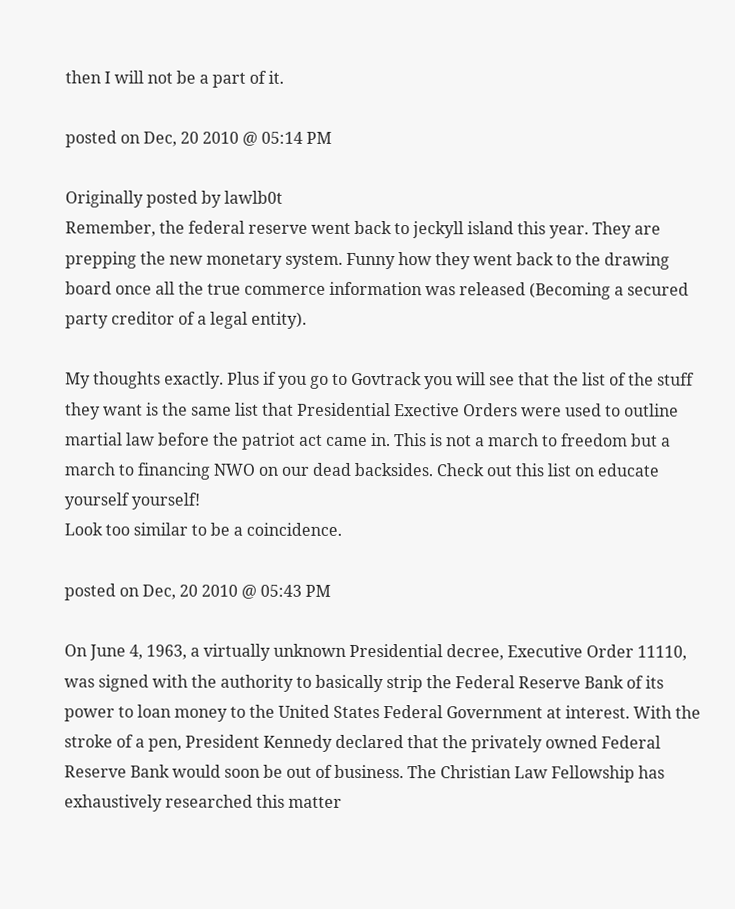then I will not be a part of it.

posted on Dec, 20 2010 @ 05:14 PM

Originally posted by lawlb0t
Remember, the federal reserve went back to jeckyll island this year. They are prepping the new monetary system. Funny how they went back to the drawing board once all the true commerce information was released (Becoming a secured party creditor of a legal entity).

My thoughts exactly. Plus if you go to Govtrack you will see that the list of the stuff they want is the same list that Presidential Exective Orders were used to outline martial law before the patriot act came in. This is not a march to freedom but a march to financing NWO on our dead backsides. Check out this list on educate yourself yourself!
Look too similar to be a coincidence.

posted on Dec, 20 2010 @ 05:43 PM

On June 4, 1963, a virtually unknown Presidential decree, Executive Order 11110, was signed with the authority to basically strip the Federal Reserve Bank of its power to loan money to the United States Federal Government at interest. With the stroke of a pen, President Kennedy declared that the privately owned Federal Reserve Bank would soon be out of business. The Christian Law Fellowship has exhaustively researched this matter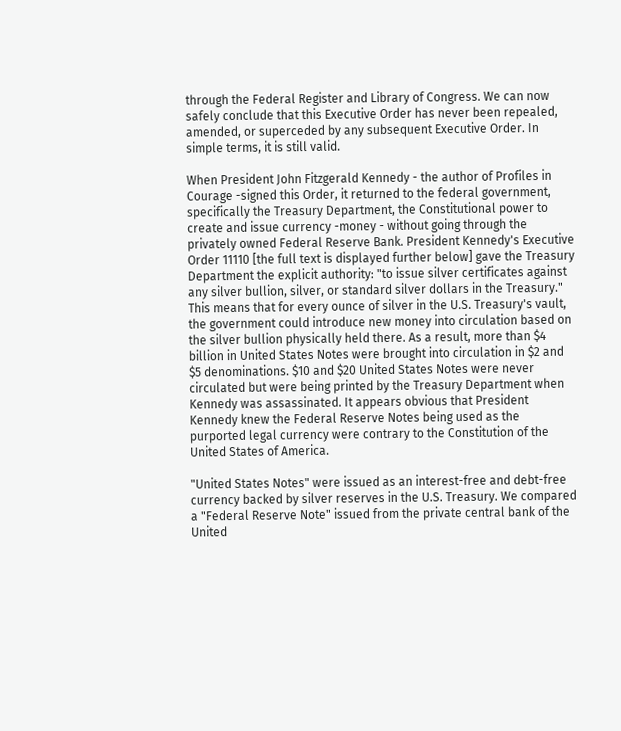through the Federal Register and Library of Congress. We can now safely conclude that this Executive Order has never been repealed, amended, or superceded by any subsequent Executive Order. In simple terms, it is still valid.

When President John Fitzgerald Kennedy - the author of Profiles in Courage -signed this Order, it returned to the federal government, specifically the Treasury Department, the Constitutional power to create and issue currency -money - without going through the privately owned Federal Reserve Bank. President Kennedy's Executive Order 11110 [the full text is displayed further below] gave the Treasury Department the explicit authority: "to issue silver certificates against any silver bullion, silver, or standard silver dollars in the Treasury." This means that for every ounce of silver in the U.S. Treasury's vault, the government could introduce new money into circulation based on the silver bullion physically held there. As a result, more than $4 billion in United States Notes were brought into circulation in $2 and $5 denominations. $10 and $20 United States Notes were never circulated but were being printed by the Treasury Department when Kennedy was assassinated. It appears obvious that President Kennedy knew the Federal Reserve Notes being used as the purported legal currency were contrary to the Constitution of the United States of America.

"United States Notes" were issued as an interest-free and debt-free currency backed by silver reserves in the U.S. Treasury. We compared a "Federal Reserve Note" issued from the private central bank of the United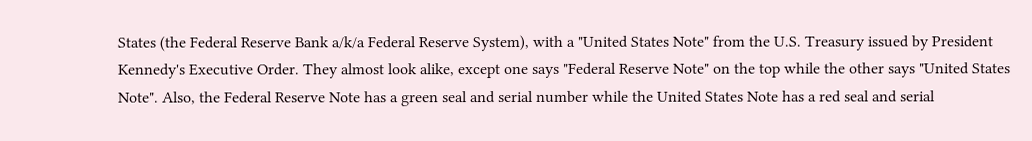States (the Federal Reserve Bank a/k/a Federal Reserve System), with a "United States Note" from the U.S. Treasury issued by President Kennedy's Executive Order. They almost look alike, except one says "Federal Reserve Note" on the top while the other says "United States Note". Also, the Federal Reserve Note has a green seal and serial number while the United States Note has a red seal and serial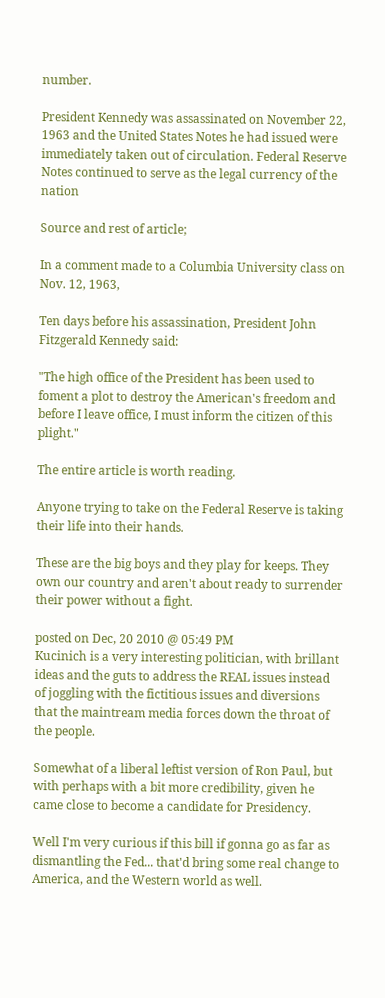number.

President Kennedy was assassinated on November 22, 1963 and the United States Notes he had issued were immediately taken out of circulation. Federal Reserve Notes continued to serve as the legal currency of the nation

Source and rest of article;

In a comment made to a Columbia University class on Nov. 12, 1963,

Ten days before his assassination, President John Fitzgerald Kennedy said:

"The high office of the President has been used to foment a plot to destroy the American's freedom and before I leave office, I must inform the citizen of this plight."

The entire article is worth reading.

Anyone trying to take on the Federal Reserve is taking their life into their hands.

These are the big boys and they play for keeps. They own our country and aren't about ready to surrender their power without a fight.

posted on Dec, 20 2010 @ 05:49 PM
Kucinich is a very interesting politician, with brillant ideas and the guts to address the REAL issues instead of joggling with the fictitious issues and diversions that the maintream media forces down the throat of the people.

Somewhat of a liberal leftist version of Ron Paul, but with perhaps with a bit more credibility, given he came close to become a candidate for Presidency.

Well I'm very curious if this bill if gonna go as far as dismantling the Fed... that'd bring some real change to America, and the Western world as well.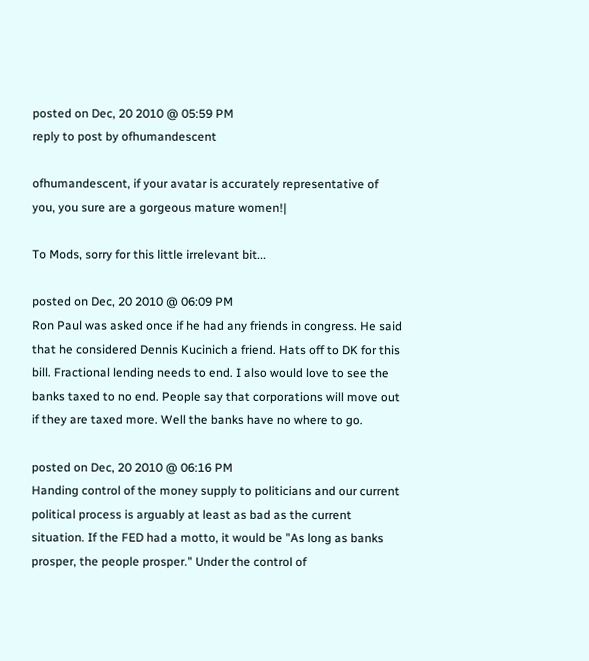posted on Dec, 20 2010 @ 05:59 PM
reply to post by ofhumandescent

ofhumandescent, if your avatar is accurately representative of you, you sure are a gorgeous mature women!|

To Mods, sorry for this little irrelevant bit...

posted on Dec, 20 2010 @ 06:09 PM
Ron Paul was asked once if he had any friends in congress. He said that he considered Dennis Kucinich a friend. Hats off to DK for this bill. Fractional lending needs to end. I also would love to see the banks taxed to no end. People say that corporations will move out if they are taxed more. Well the banks have no where to go.

posted on Dec, 20 2010 @ 06:16 PM
Handing control of the money supply to politicians and our current political process is arguably at least as bad as the current situation. If the FED had a motto, it would be "As long as banks prosper, the people prosper." Under the control of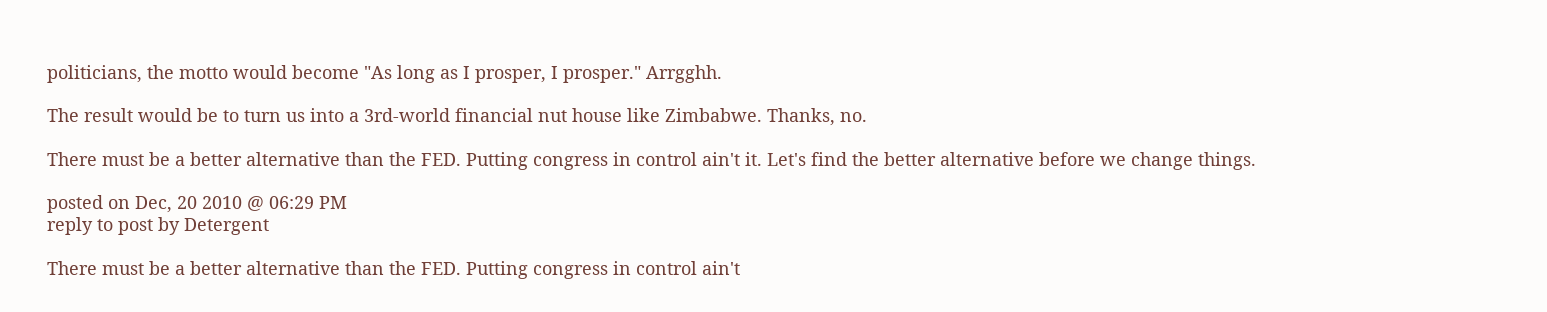politicians, the motto would become "As long as I prosper, I prosper." Arrgghh.

The result would be to turn us into a 3rd-world financial nut house like Zimbabwe. Thanks, no.

There must be a better alternative than the FED. Putting congress in control ain't it. Let's find the better alternative before we change things.

posted on Dec, 20 2010 @ 06:29 PM
reply to post by Detergent

There must be a better alternative than the FED. Putting congress in control ain't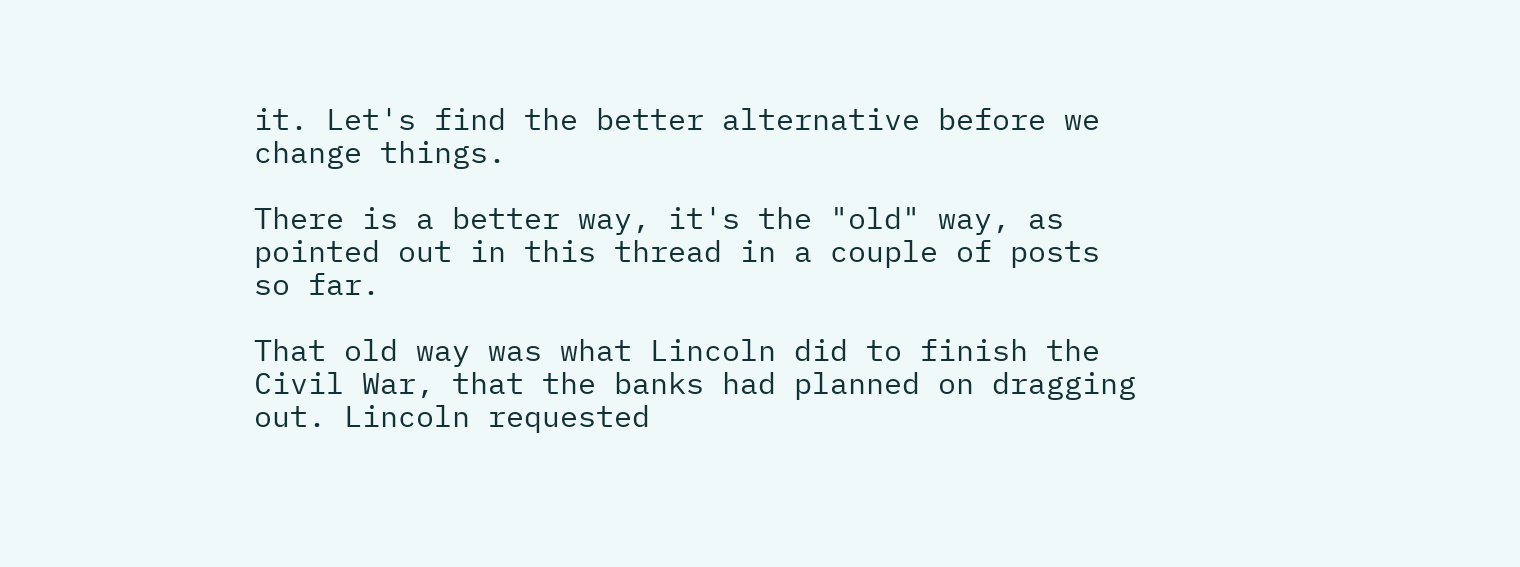it. Let's find the better alternative before we change things.

There is a better way, it's the "old" way, as pointed out in this thread in a couple of posts so far.

That old way was what Lincoln did to finish the Civil War, that the banks had planned on dragging out. Lincoln requested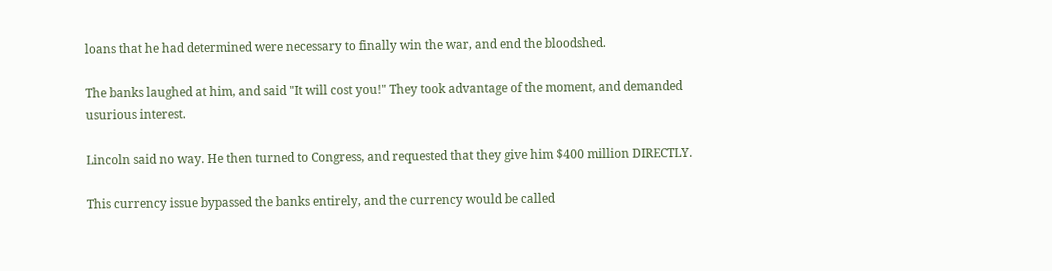loans that he had determined were necessary to finally win the war, and end the bloodshed.

The banks laughed at him, and said "It will cost you!" They took advantage of the moment, and demanded usurious interest.

Lincoln said no way. He then turned to Congress, and requested that they give him $400 million DIRECTLY.

This currency issue bypassed the banks entirely, and the currency would be called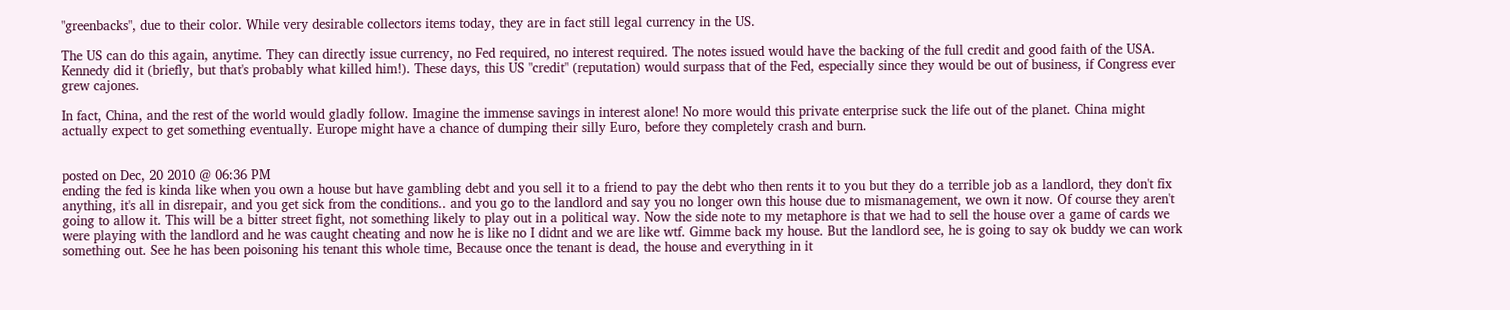"greenbacks", due to their color. While very desirable collectors items today, they are in fact still legal currency in the US.

The US can do this again, anytime. They can directly issue currency, no Fed required, no interest required. The notes issued would have the backing of the full credit and good faith of the USA. Kennedy did it (briefly, but that's probably what killed him!). These days, this US "credit" (reputation) would surpass that of the Fed, especially since they would be out of business, if Congress ever grew cajones.

In fact, China, and the rest of the world would gladly follow. Imagine the immense savings in interest alone! No more would this private enterprise suck the life out of the planet. China might actually expect to get something eventually. Europe might have a chance of dumping their silly Euro, before they completely crash and burn.


posted on Dec, 20 2010 @ 06:36 PM
ending the fed is kinda like when you own a house but have gambling debt and you sell it to a friend to pay the debt who then rents it to you but they do a terrible job as a landlord, they don't fix anything, it's all in disrepair, and you get sick from the conditions.. and you go to the landlord and say you no longer own this house due to mismanagement, we own it now. Of course they aren't going to allow it. This will be a bitter street fight, not something likely to play out in a political way. Now the side note to my metaphore is that we had to sell the house over a game of cards we were playing with the landlord and he was caught cheating and now he is like no I didnt and we are like wtf. Gimme back my house. But the landlord see, he is going to say ok buddy we can work something out. See he has been poisoning his tenant this whole time, Because once the tenant is dead, the house and everything in it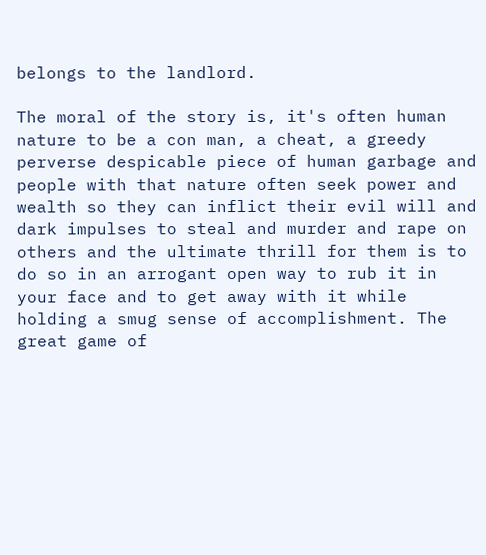belongs to the landlord.

The moral of the story is, it's often human nature to be a con man, a cheat, a greedy perverse despicable piece of human garbage and people with that nature often seek power and wealth so they can inflict their evil will and dark impulses to steal and murder and rape on others and the ultimate thrill for them is to do so in an arrogant open way to rub it in your face and to get away with it while holding a smug sense of accomplishment. The great game of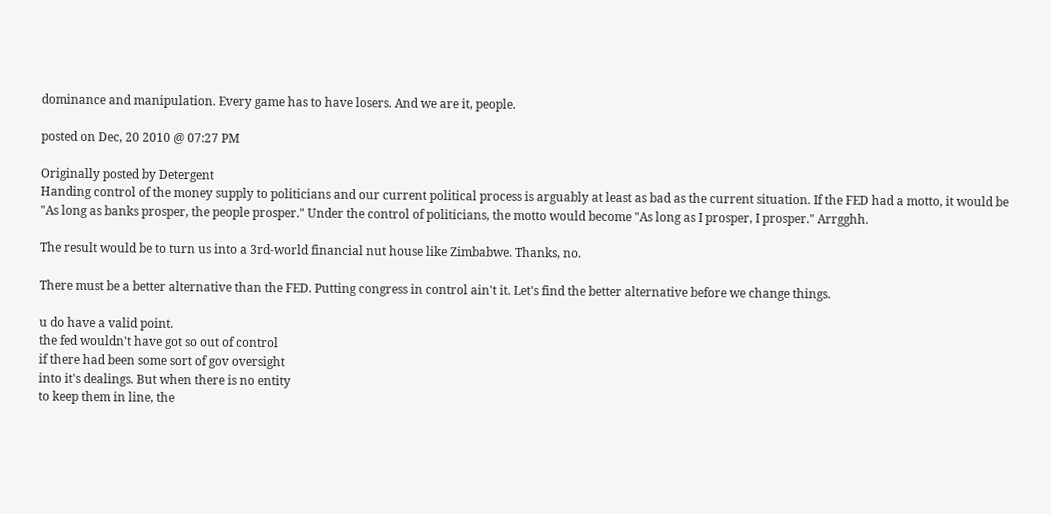dominance and manipulation. Every game has to have losers. And we are it, people.

posted on Dec, 20 2010 @ 07:27 PM

Originally posted by Detergent
Handing control of the money supply to politicians and our current political process is arguably at least as bad as the current situation. If the FED had a motto, it would be "As long as banks prosper, the people prosper." Under the control of politicians, the motto would become "As long as I prosper, I prosper." Arrgghh.

The result would be to turn us into a 3rd-world financial nut house like Zimbabwe. Thanks, no.

There must be a better alternative than the FED. Putting congress in control ain't it. Let's find the better alternative before we change things.

u do have a valid point.
the fed wouldn't have got so out of control
if there had been some sort of gov oversight
into it's dealings. But when there is no entity
to keep them in line, the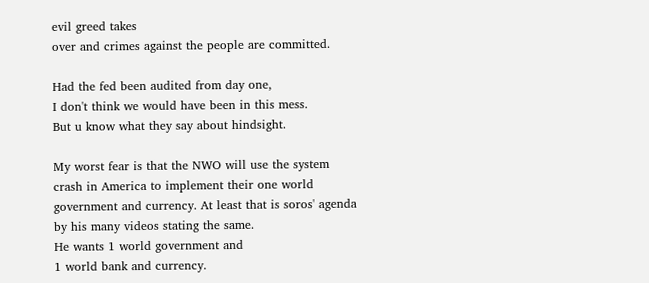evil greed takes
over and crimes against the people are committed.

Had the fed been audited from day one,
I don't think we would have been in this mess.
But u know what they say about hindsight.

My worst fear is that the NWO will use the system
crash in America to implement their one world
government and currency. At least that is soros' agenda
by his many videos stating the same.
He wants 1 world government and
1 world bank and currency.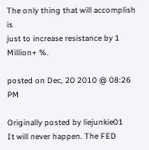The only thing that will accomplish is
just to increase resistance by 1 Million+ %.

posted on Dec, 20 2010 @ 08:26 PM

Originally posted by liejunkie01
It will never happen. The FED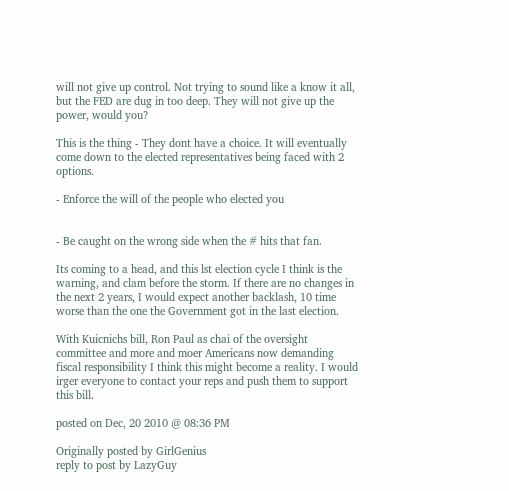will not give up control. Not trying to sound like a know it all, but the FED are dug in too deep. They will not give up the power, would you?

This is the thing - They dont have a choice. It will eventually come down to the elected representatives being faced with 2 options.

- Enforce the will of the people who elected you


- Be caught on the wrong side when the # hits that fan.

Its coming to a head, and this lst election cycle I think is the warning, and clam before the storm. If there are no changes in the next 2 years, I would expect another backlash, 10 time worse than the one the Government got in the last election.

With Kuicnichs bill, Ron Paul as chai of the oversight committee and more and moer Americans now demanding fiscal responsibility I think this might become a reality. I would irger everyone to contact your reps and push them to support this bill.

posted on Dec, 20 2010 @ 08:36 PM

Originally posted by GirlGenius
reply to post by LazyGuy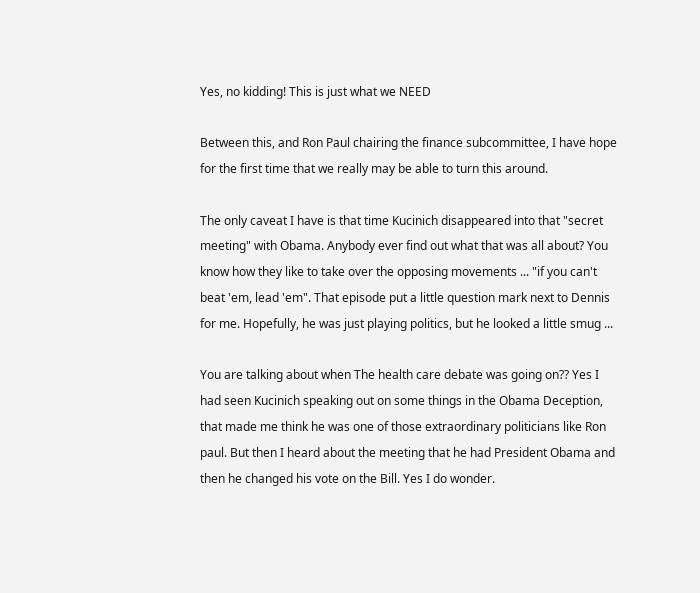Yes, no kidding! This is just what we NEED

Between this, and Ron Paul chairing the finance subcommittee, I have hope for the first time that we really may be able to turn this around.

The only caveat I have is that time Kucinich disappeared into that "secret meeting" with Obama. Anybody ever find out what that was all about? You know how they like to take over the opposing movements ... "if you can't beat 'em, lead 'em". That episode put a little question mark next to Dennis for me. Hopefully, he was just playing politics, but he looked a little smug ...

You are talking about when The health care debate was going on?? Yes I had seen Kucinich speaking out on some things in the Obama Deception, that made me think he was one of those extraordinary politicians like Ron paul. But then I heard about the meeting that he had President Obama and then he changed his vote on the Bill. Yes I do wonder.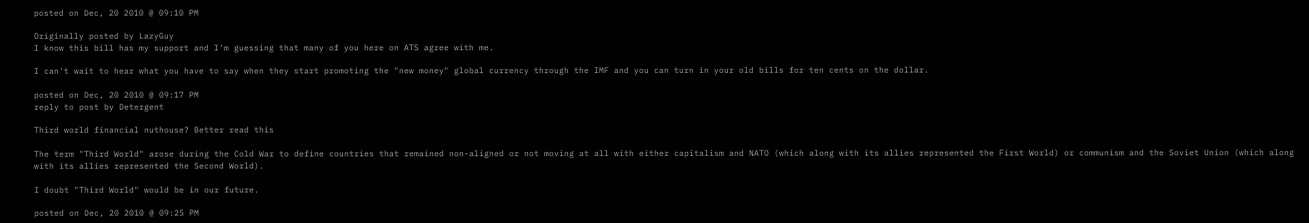posted on Dec, 20 2010 @ 09:10 PM

Originally posted by LazyGuy
I know this bill has my support and I'm guessing that many of you here on ATS agree with me.

I can't wait to hear what you have to say when they start promoting the "new money" global currency through the IMF and you can turn in your old bills for ten cents on the dollar.

posted on Dec, 20 2010 @ 09:17 PM
reply to post by Detergent

Third world financial nuthouse? Better read this

The term "Third World" arose during the Cold War to define countries that remained non-aligned or not moving at all with either capitalism and NATO (which along with its allies represented the First World) or communism and the Soviet Union (which along with its allies represented the Second World).

I doubt "Third World" would be in our future.

posted on Dec, 20 2010 @ 09:25 PM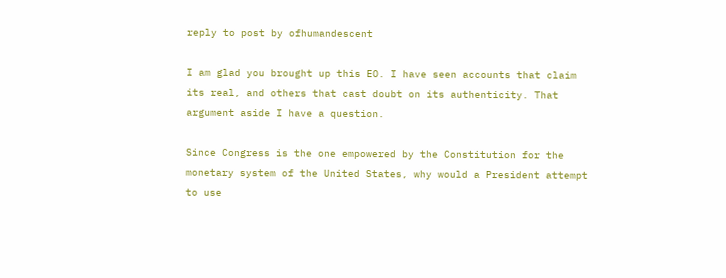reply to post by ofhumandescent

I am glad you brought up this EO. I have seen accounts that claim its real, and others that cast doubt on its authenticity. That argument aside I have a question.

Since Congress is the one empowered by the Constitution for the monetary system of the United States, why would a President attempt to use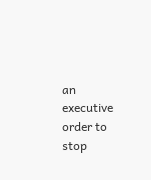an executive order to stop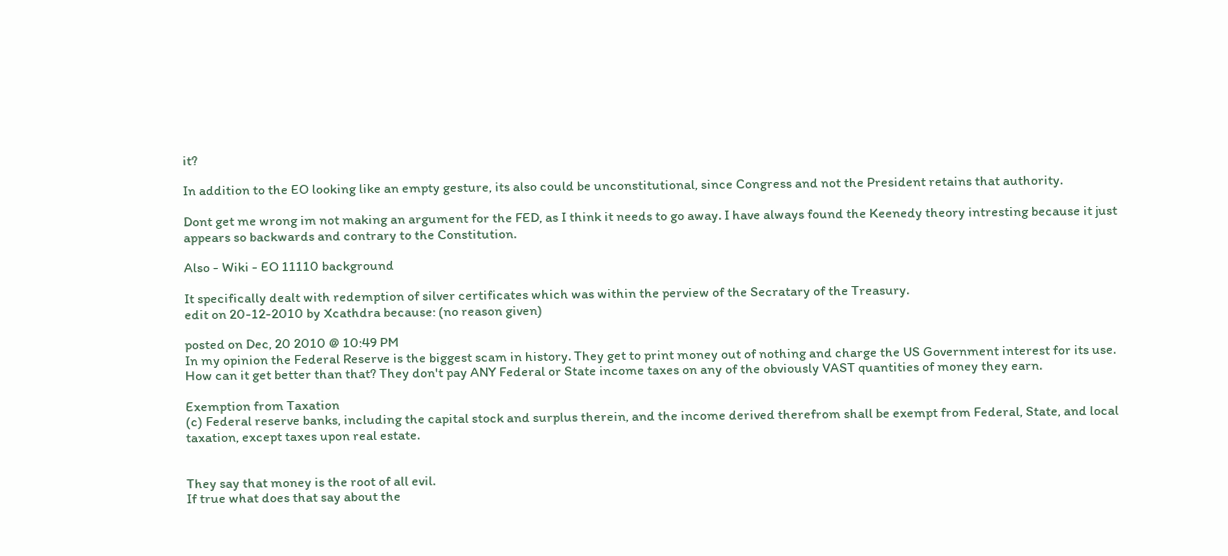it?

In addition to the EO looking like an empty gesture, its also could be unconstitutional, since Congress and not the President retains that authority.

Dont get me wrong im not making an argument for the FED, as I think it needs to go away. I have always found the Keenedy theory intresting because it just appears so backwards and contrary to the Constitution.

Also - Wiki - EO 11110 background

It specifically dealt with redemption of silver certificates which was within the perview of the Secratary of the Treasury.
edit on 20-12-2010 by Xcathdra because: (no reason given)

posted on Dec, 20 2010 @ 10:49 PM
In my opinion the Federal Reserve is the biggest scam in history. They get to print money out of nothing and charge the US Government interest for its use. How can it get better than that? They don't pay ANY Federal or State income taxes on any of the obviously VAST quantities of money they earn.

Exemption from Taxation
(c) Federal reserve banks, including the capital stock and surplus therein, and the income derived therefrom shall be exempt from Federal, State, and local taxation, except taxes upon real estate.


They say that money is the root of all evil.
If true what does that say about the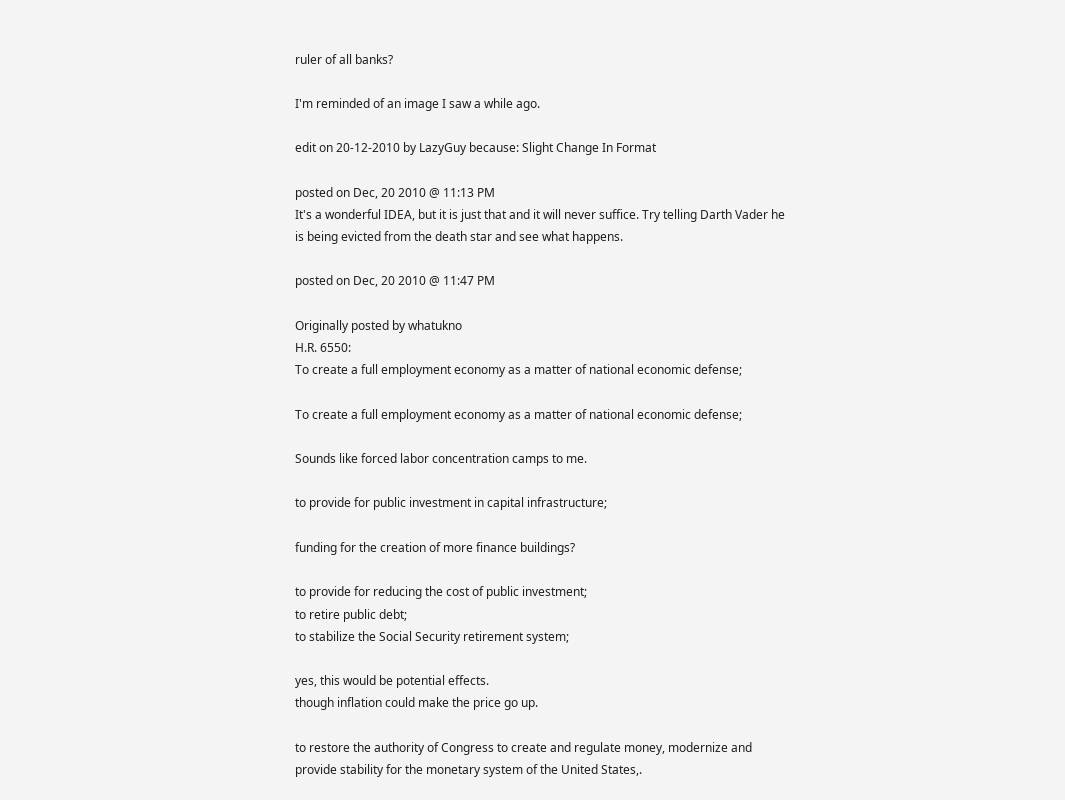ruler of all banks?

I'm reminded of an image I saw a while ago.

edit on 20-12-2010 by LazyGuy because: Slight Change In Format

posted on Dec, 20 2010 @ 11:13 PM
It's a wonderful IDEA, but it is just that and it will never suffice. Try telling Darth Vader he is being evicted from the death star and see what happens.

posted on Dec, 20 2010 @ 11:47 PM

Originally posted by whatukno
H.R. 6550:
To create a full employment economy as a matter of national economic defense;

To create a full employment economy as a matter of national economic defense;

Sounds like forced labor concentration camps to me.

to provide for public investment in capital infrastructure;

funding for the creation of more finance buildings?

to provide for reducing the cost of public investment;
to retire public debt;
to stabilize the Social Security retirement system;

yes, this would be potential effects.
though inflation could make the price go up.

to restore the authority of Congress to create and regulate money, modernize and provide stability for the monetary system of the United States,.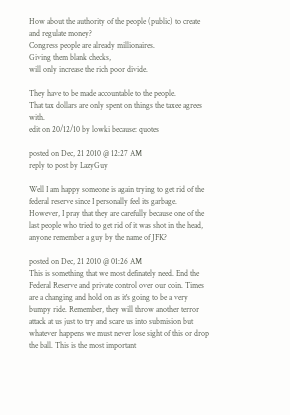How about the authority of the people (public) to create and regulate money?
Congress people are already millionaires.
Giving them blank checks,
will only increase the rich poor divide.

They have to be made accountable to the people.
That tax dollars are only spent on things the taxee agrees with.
edit on 20/12/10 by lowki because: quotes

posted on Dec, 21 2010 @ 12:27 AM
reply to post by LazyGuy

Well I am happy someone is again trying to get rid of the federal reserve since I personally feel its garbage. However, I pray that they are carefully because one of the last people who tried to get rid of it was shot in the head, anyone remember a guy by the name of JFK?

posted on Dec, 21 2010 @ 01:26 AM
This is something that we most definately need. End the Federal Reserve and private control over our coin. Times are a changing and hold on as it's going to be a very bumpy ride. Remember, they will throw another terror attack at us just to try and scare us into submision but whatever happens we must never lose sight of this or drop the ball. This is the most important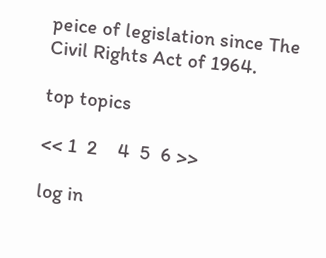peice of legislation since The Civil Rights Act of 1964.

top topics

<< 1  2    4  5  6 >>

log in